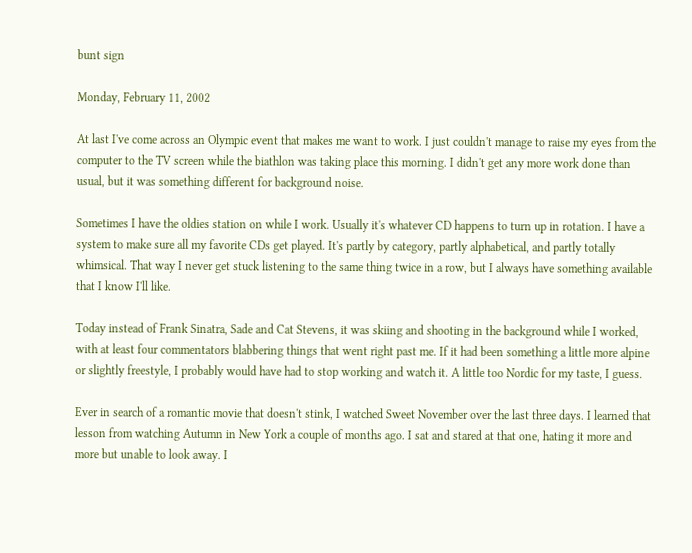bunt sign

Monday, February 11, 2002

At last I've come across an Olympic event that makes me want to work. I just couldn't manage to raise my eyes from the computer to the TV screen while the biathlon was taking place this morning. I didn't get any more work done than usual, but it was something different for background noise.

Sometimes I have the oldies station on while I work. Usually it's whatever CD happens to turn up in rotation. I have a system to make sure all my favorite CDs get played. It's partly by category, partly alphabetical, and partly totally whimsical. That way I never get stuck listening to the same thing twice in a row, but I always have something available that I know I'll like.

Today instead of Frank Sinatra, Sade and Cat Stevens, it was skiing and shooting in the background while I worked, with at least four commentators blabbering things that went right past me. If it had been something a little more alpine or slightly freestyle, I probably would have had to stop working and watch it. A little too Nordic for my taste, I guess.

Ever in search of a romantic movie that doesn't stink, I watched Sweet November over the last three days. I learned that lesson from watching Autumn in New York a couple of months ago. I sat and stared at that one, hating it more and more but unable to look away. I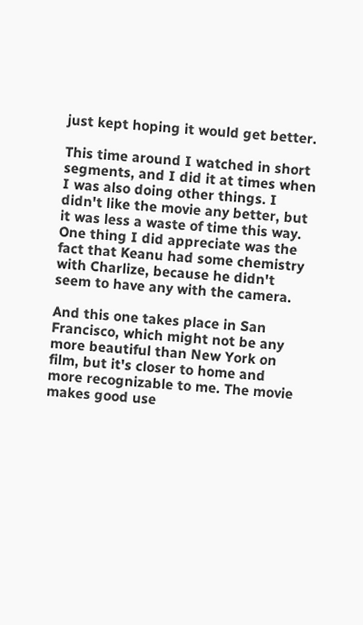just kept hoping it would get better.

This time around I watched in short segments, and I did it at times when I was also doing other things. I didn't like the movie any better, but it was less a waste of time this way. One thing I did appreciate was the fact that Keanu had some chemistry with Charlize, because he didn't seem to have any with the camera.

And this one takes place in San Francisco, which might not be any more beautiful than New York on film, but it's closer to home and more recognizable to me. The movie makes good use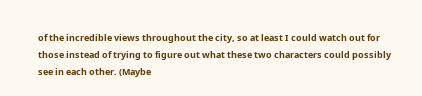of the incredible views throughout the city, so at least I could watch out for those instead of trying to figure out what these two characters could possibly see in each other. (Maybe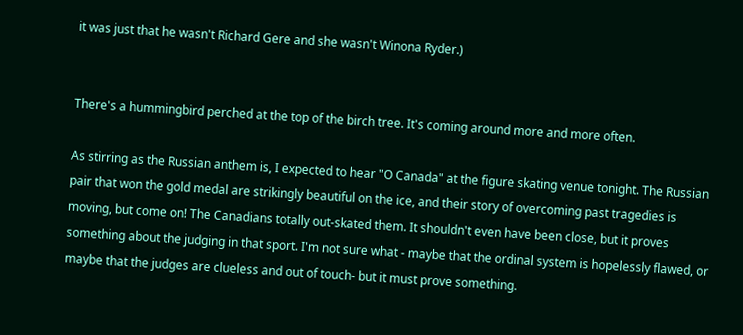it was just that he wasn't Richard Gere and she wasn't Winona Ryder.)


There's a hummingbird perched at the top of the birch tree. It's coming around more and more often.

As stirring as the Russian anthem is, I expected to hear "O Canada" at the figure skating venue tonight. The Russian pair that won the gold medal are strikingly beautiful on the ice, and their story of overcoming past tragedies is moving, but come on! The Canadians totally out-skated them. It shouldn't even have been close, but it proves something about the judging in that sport. I'm not sure what - maybe that the ordinal system is hopelessly flawed, or maybe that the judges are clueless and out of touch- but it must prove something.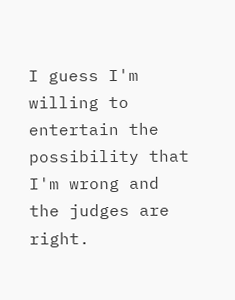I guess I'm willing to entertain the possibility that I'm wrong and the judges are right.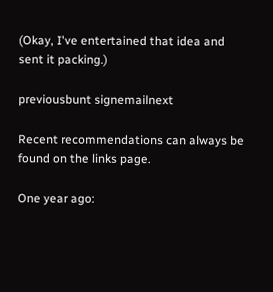(Okay, I've entertained that idea and sent it packing.)

previousbunt signemailnext

Recent recommendations can always be found on the links page.

One year ago: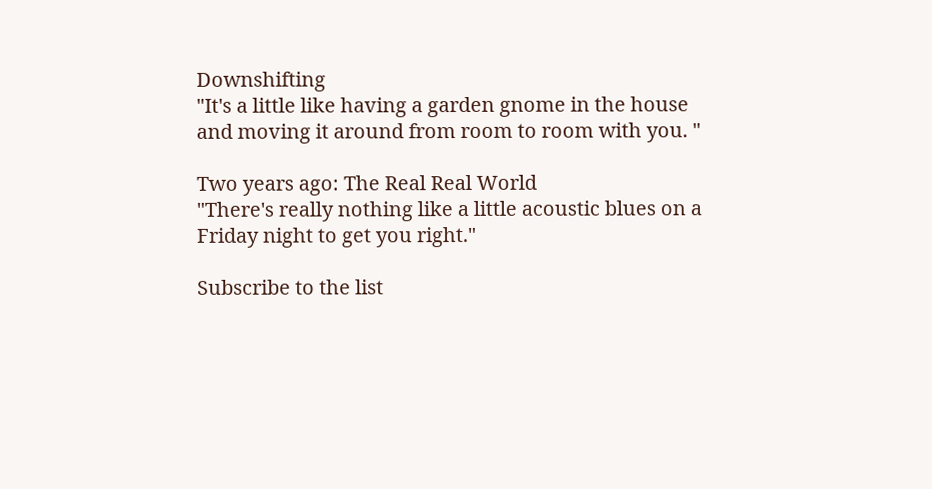Downshifting
"It's a little like having a garden gnome in the house and moving it around from room to room with you. "

Two years ago: The Real Real World
"There's really nothing like a little acoustic blues on a Friday night to get you right."

Subscribe to the list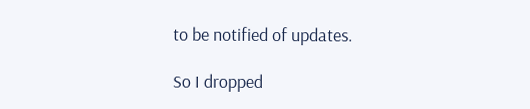to be notified of updates.

So I dropped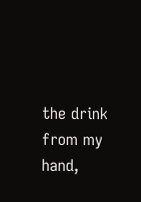the drink from my hand,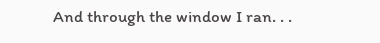And through the window I ran. . .